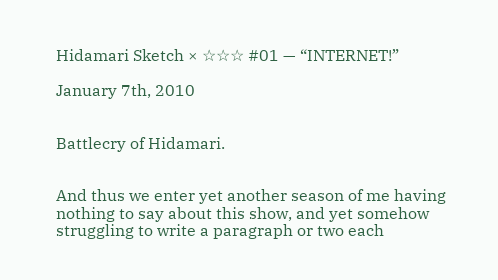Hidamari Sketch × ☆☆☆ #01 — “INTERNET!”

January 7th, 2010


Battlecry of Hidamari.


And thus we enter yet another season of me having nothing to say about this show, and yet somehow struggling to write a paragraph or two each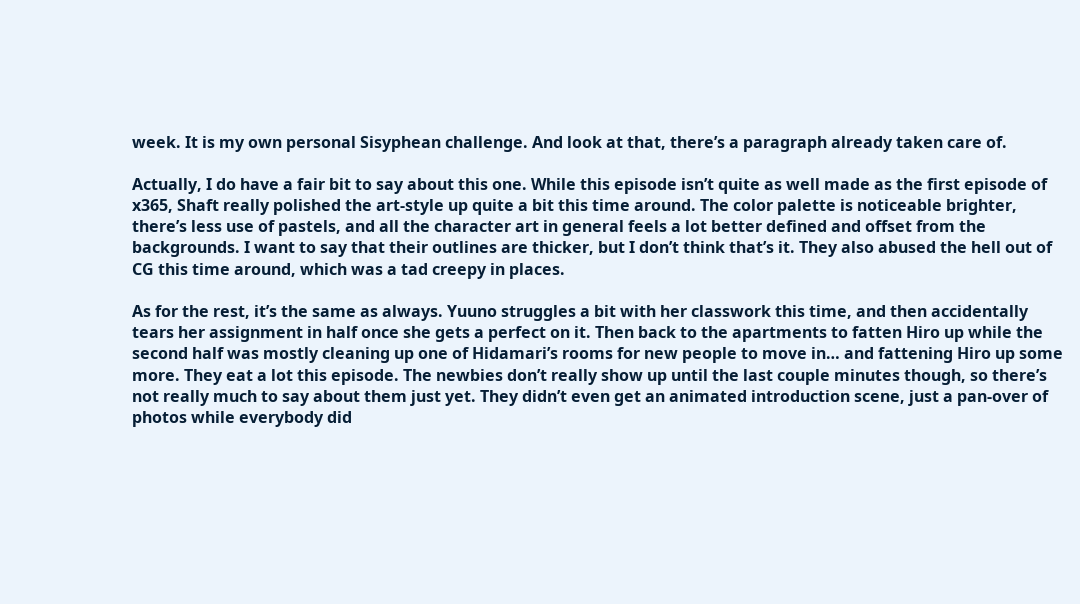week. It is my own personal Sisyphean challenge. And look at that, there’s a paragraph already taken care of.

Actually, I do have a fair bit to say about this one. While this episode isn’t quite as well made as the first episode of x365, Shaft really polished the art-style up quite a bit this time around. The color palette is noticeable brighter, there’s less use of pastels, and all the character art in general feels a lot better defined and offset from the backgrounds. I want to say that their outlines are thicker, but I don’t think that’s it. They also abused the hell out of CG this time around, which was a tad creepy in places.

As for the rest, it’s the same as always. Yuuno struggles a bit with her classwork this time, and then accidentally tears her assignment in half once she gets a perfect on it. Then back to the apartments to fatten Hiro up while the second half was mostly cleaning up one of Hidamari’s rooms for new people to move in… and fattening Hiro up some more. They eat a lot this episode. The newbies don’t really show up until the last couple minutes though, so there’s not really much to say about them just yet. They didn’t even get an animated introduction scene, just a pan-over of photos while everybody did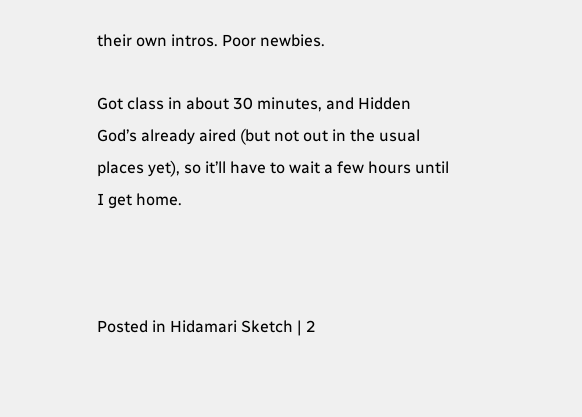their own intros. Poor newbies.

Got class in about 30 minutes, and Hidden God’s already aired (but not out in the usual places yet), so it’ll have to wait a few hours until I get home.



Posted in Hidamari Sketch | 2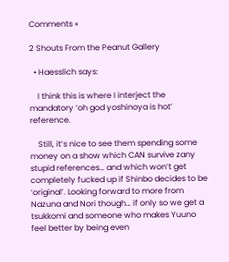Comments »

2 Shouts From the Peanut Gallery

  • Haesslich says:

    I think this is where I interject the mandatory ‘oh god yoshinoya is hot’ reference.

    Still, it’s nice to see them spending some money on a show which CAN survive zany stupid references… and which won’t get completely fucked up if Shinbo decides to be ‘original’. Looking forward to more from Nazuna and Nori though… if only so we get a tsukkomi and someone who makes Yuuno feel better by being even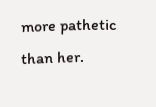more pathetic than her.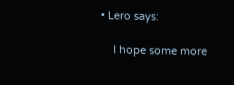• Lero says:

    I hope some more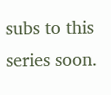subs to this series soon.